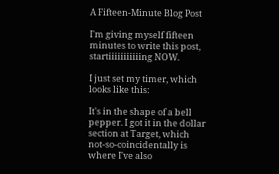A Fifteen-Minute Blog Post

I'm giving myself fifteen minutes to write this post, startiiiiiiiiiiing NOW.

I just set my timer, which looks like this:

It's in the shape of a bell pepper. I got it in the dollar section at Target, which not-so-coincidentally is where I've also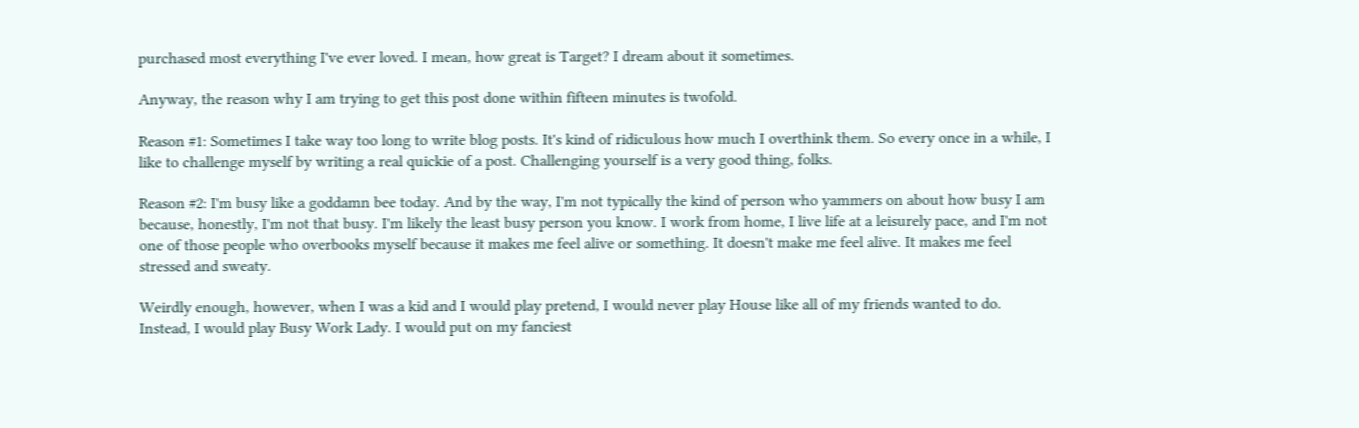purchased most everything I've ever loved. I mean, how great is Target? I dream about it sometimes.

Anyway, the reason why I am trying to get this post done within fifteen minutes is twofold.

Reason #1: Sometimes I take way too long to write blog posts. It's kind of ridiculous how much I overthink them. So every once in a while, I like to challenge myself by writing a real quickie of a post. Challenging yourself is a very good thing, folks.

Reason #2: I'm busy like a goddamn bee today. And by the way, I'm not typically the kind of person who yammers on about how busy I am because, honestly, I'm not that busy. I'm likely the least busy person you know. I work from home, I live life at a leisurely pace, and I'm not one of those people who overbooks myself because it makes me feel alive or something. It doesn't make me feel alive. It makes me feel stressed and sweaty.

Weirdly enough, however, when I was a kid and I would play pretend, I would never play House like all of my friends wanted to do. Instead, I would play Busy Work Lady. I would put on my fanciest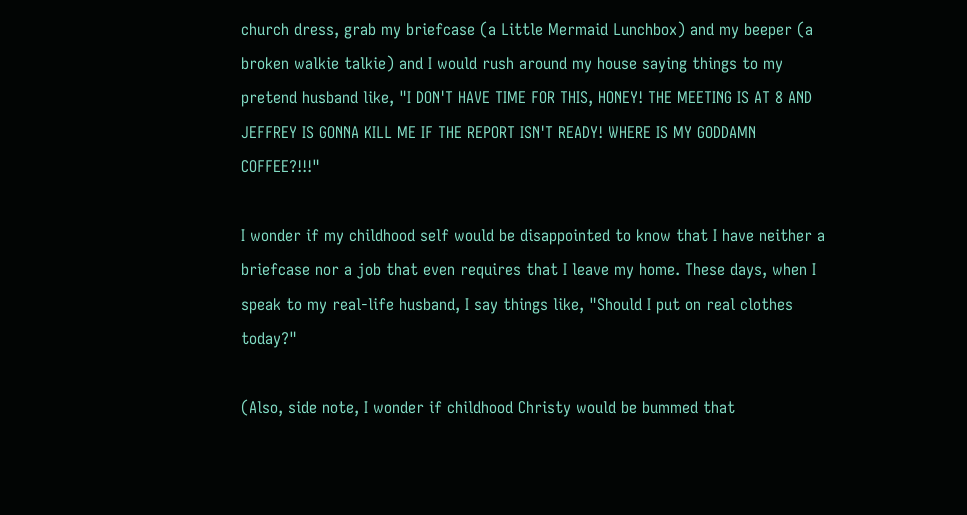church dress, grab my briefcase (a Little Mermaid Lunchbox) and my beeper (a broken walkie talkie) and I would rush around my house saying things to my pretend husband like, "I DON'T HAVE TIME FOR THIS, HONEY! THE MEETING IS AT 8 AND JEFFREY IS GONNA KILL ME IF THE REPORT ISN'T READY! WHERE IS MY GODDAMN COFFEE?!!!"

I wonder if my childhood self would be disappointed to know that I have neither a briefcase nor a job that even requires that I leave my home. These days, when I speak to my real-life husband, I say things like, "Should I put on real clothes today?"

(Also, side note, I wonder if childhood Christy would be bummed that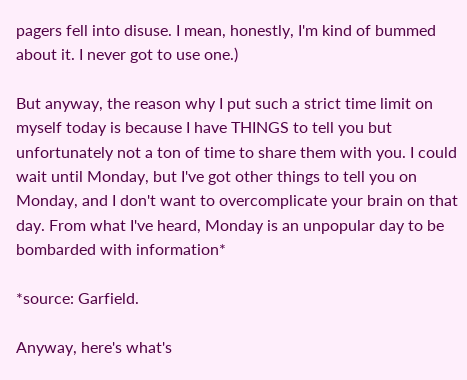pagers fell into disuse. I mean, honestly, I'm kind of bummed about it. I never got to use one.)

But anyway, the reason why I put such a strict time limit on myself today is because I have THINGS to tell you but unfortunately not a ton of time to share them with you. I could wait until Monday, but I've got other things to tell you on Monday, and I don't want to overcomplicate your brain on that day. From what I've heard, Monday is an unpopular day to be bombarded with information*

*source: Garfield.

Anyway, here's what's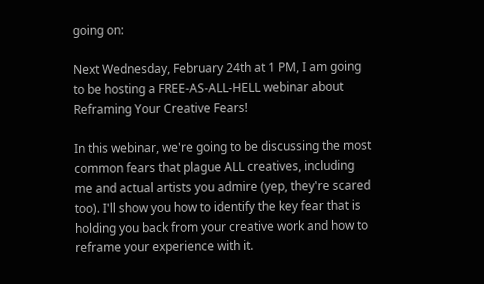going on:

Next Wednesday, February 24th at 1 PM, I am going to be hosting a FREE-AS-ALL-HELL webinar about Reframing Your Creative Fears!

In this webinar, we're going to be discussing the most common fears that plague ALL creatives, including me and actual artists you admire (yep, they're scared too). I'll show you how to identify the key fear that is holding you back from your creative work and how to reframe your experience with it.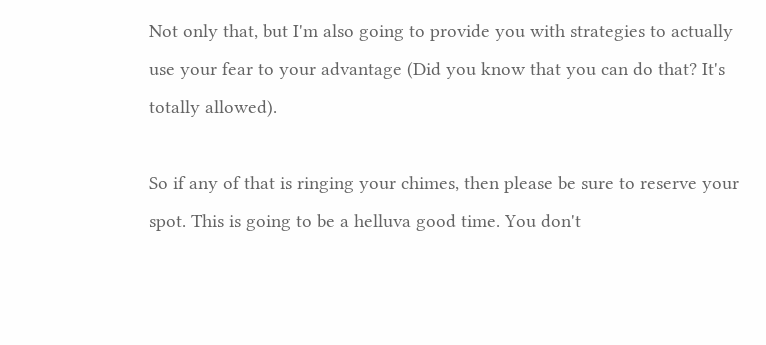Not only that, but I'm also going to provide you with strategies to actually use your fear to your advantage (Did you know that you can do that? It's totally allowed).

So if any of that is ringing your chimes, then please be sure to reserve your spot. This is going to be a helluva good time. You don't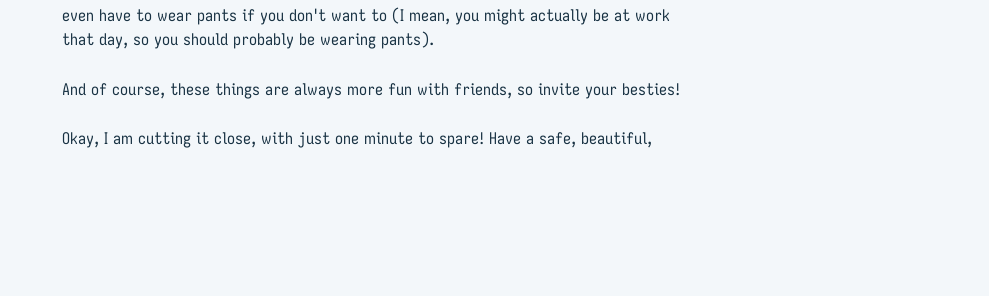even have to wear pants if you don't want to (I mean, you might actually be at work that day, so you should probably be wearing pants).

And of course, these things are always more fun with friends, so invite your besties!

Okay, I am cutting it close, with just one minute to spare! Have a safe, beautiful,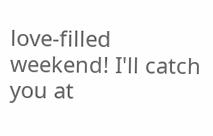love-filled weekend! I'll catch you at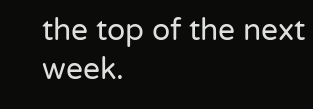the top of the next week.